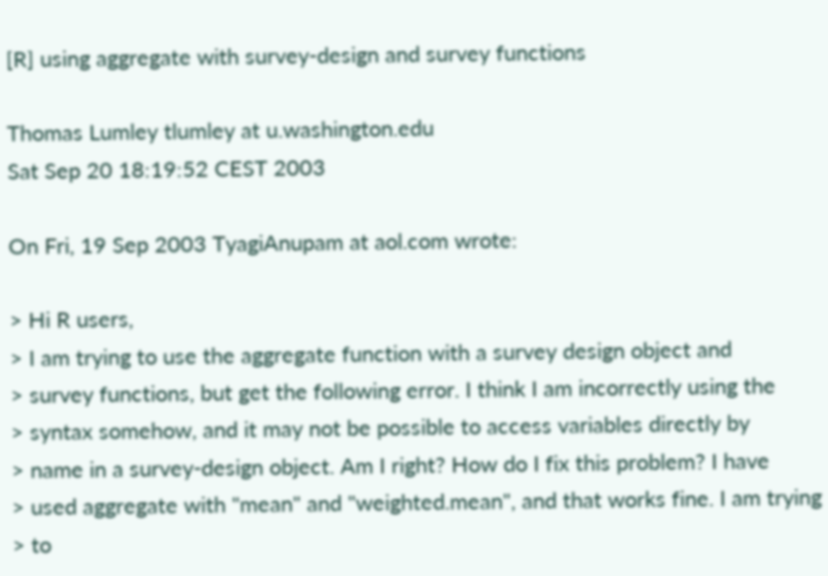[R] using aggregate with survey-design and survey functions

Thomas Lumley tlumley at u.washington.edu
Sat Sep 20 18:19:52 CEST 2003

On Fri, 19 Sep 2003 TyagiAnupam at aol.com wrote:

> Hi R users,
> I am trying to use the aggregate function with a survey design object and
> survey functions, but get the following error. I think I am incorrectly using the
> syntax somehow, and it may not be possible to access variables directly by
> name in a survey-design object. Am I right? How do I fix this problem? I have
> used aggregate with "mean" and "weighted.mean", and that works fine. I am trying
> to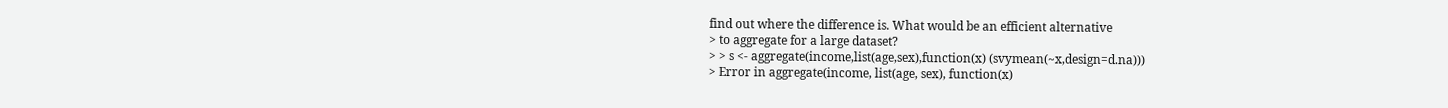find out where the difference is. What would be an efficient alternative
> to aggregate for a large dataset?
> > s <- aggregate(income,list(age,sex),function(x) (svymean(~x,design=d.na)))
> Error in aggregate(income, list(age, sex), function(x)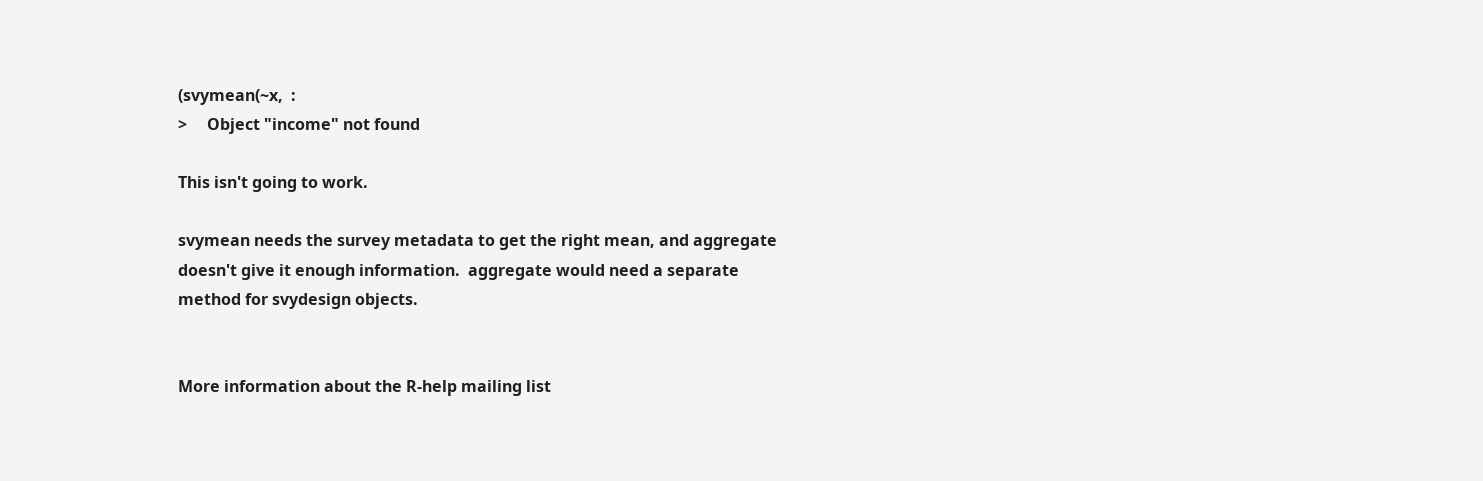(svymean(~x,  :
>     Object "income" not found

This isn't going to work.

svymean needs the survey metadata to get the right mean, and aggregate
doesn't give it enough information.  aggregate would need a separate
method for svydesign objects.


More information about the R-help mailing list